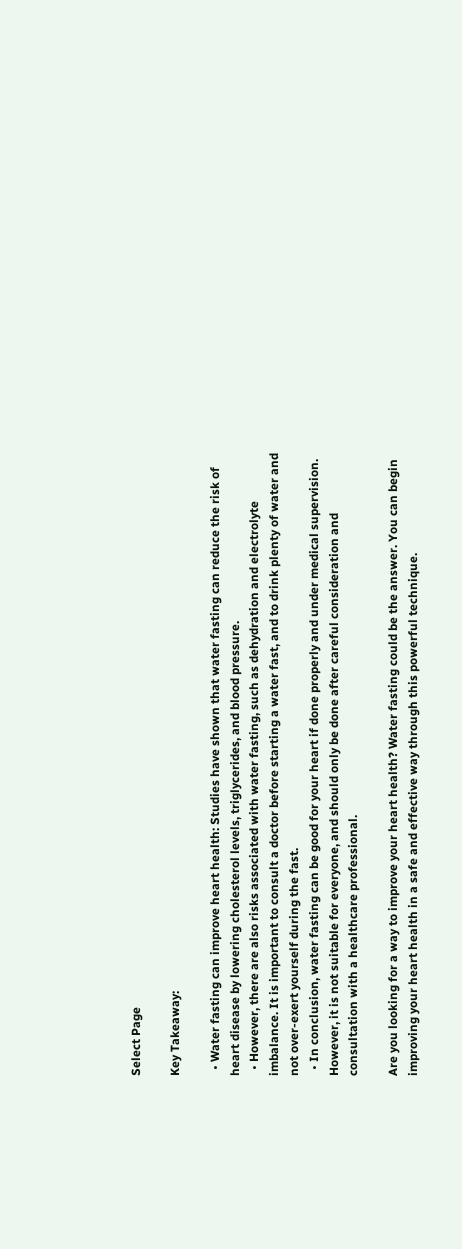Select Page

Key Takeaway:

  • Water fasting can improve heart health: Studies have shown that water fasting can reduce the risk of heart disease by lowering cholesterol levels, triglycerides, and blood pressure.
  • However, there are also risks associated with water fasting, such as dehydration and electrolyte imbalance. It is important to consult a doctor before starting a water fast, and to drink plenty of water and not over-exert yourself during the fast.
  • In conclusion, water fasting can be good for your heart if done properly and under medical supervision. However, it is not suitable for everyone, and should only be done after careful consideration and consultation with a healthcare professional.

Are you looking for a way to improve your heart health? Water fasting could be the answer. You can begin improving your heart health in a safe and effective way through this powerful technique.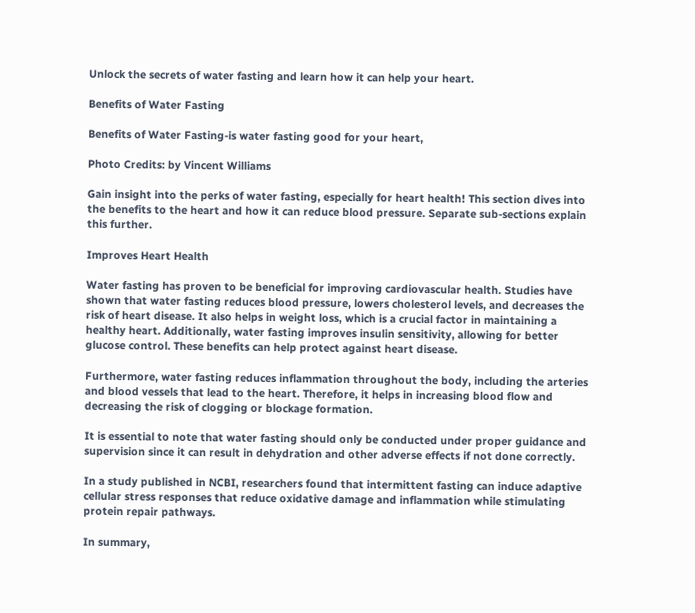Unlock the secrets of water fasting and learn how it can help your heart.

Benefits of Water Fasting

Benefits of Water Fasting-is water fasting good for your heart,

Photo Credits: by Vincent Williams

Gain insight into the perks of water fasting, especially for heart health! This section dives into the benefits to the heart and how it can reduce blood pressure. Separate sub-sections explain this further.

Improves Heart Health

Water fasting has proven to be beneficial for improving cardiovascular health. Studies have shown that water fasting reduces blood pressure, lowers cholesterol levels, and decreases the risk of heart disease. It also helps in weight loss, which is a crucial factor in maintaining a healthy heart. Additionally, water fasting improves insulin sensitivity, allowing for better glucose control. These benefits can help protect against heart disease.

Furthermore, water fasting reduces inflammation throughout the body, including the arteries and blood vessels that lead to the heart. Therefore, it helps in increasing blood flow and decreasing the risk of clogging or blockage formation.

It is essential to note that water fasting should only be conducted under proper guidance and supervision since it can result in dehydration and other adverse effects if not done correctly.

In a study published in NCBI, researchers found that intermittent fasting can induce adaptive cellular stress responses that reduce oxidative damage and inflammation while stimulating protein repair pathways.

In summary,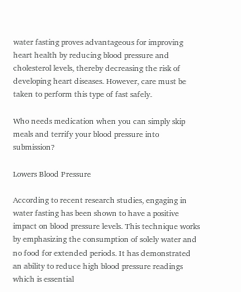water fasting proves advantageous for improving heart health by reducing blood pressure and cholesterol levels, thereby decreasing the risk of developing heart diseases. However, care must be taken to perform this type of fast safely.

Who needs medication when you can simply skip meals and terrify your blood pressure into submission?

Lowers Blood Pressure

According to recent research studies, engaging in water fasting has been shown to have a positive impact on blood pressure levels. This technique works by emphasizing the consumption of solely water and no food for extended periods. It has demonstrated an ability to reduce high blood pressure readings which is essential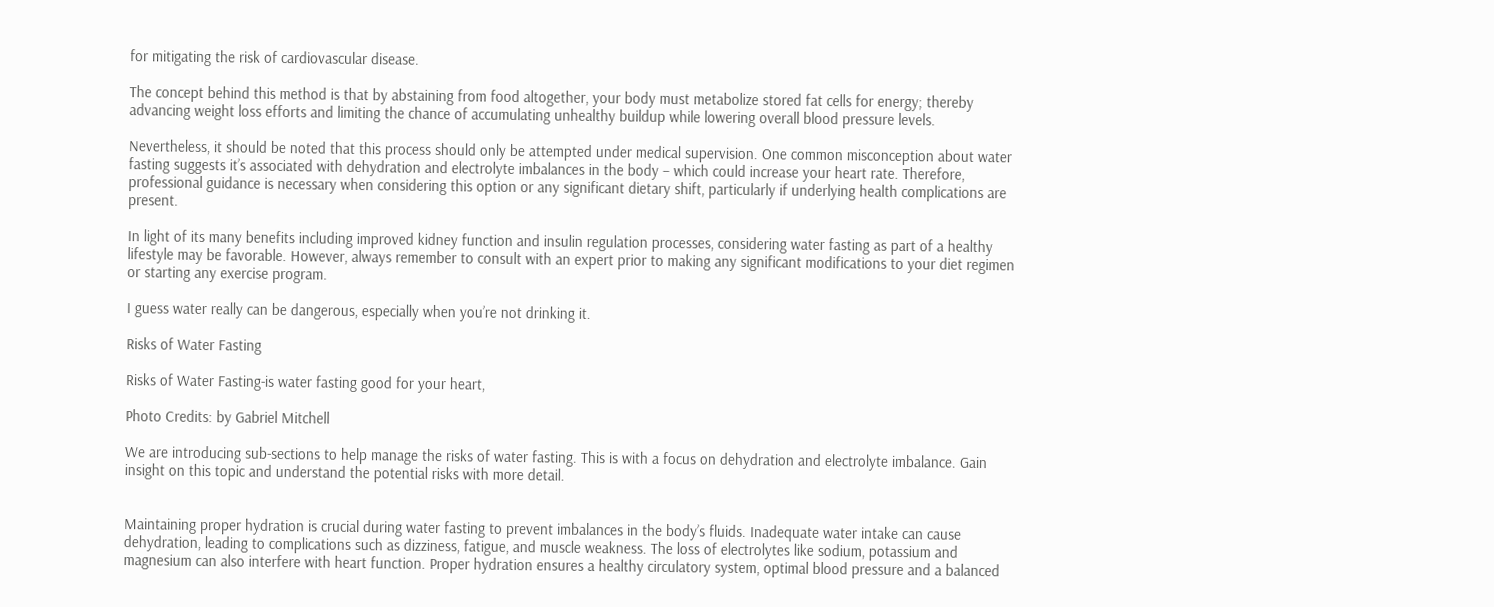for mitigating the risk of cardiovascular disease.

The concept behind this method is that by abstaining from food altogether, your body must metabolize stored fat cells for energy; thereby advancing weight loss efforts and limiting the chance of accumulating unhealthy buildup while lowering overall blood pressure levels.

Nevertheless, it should be noted that this process should only be attempted under medical supervision. One common misconception about water fasting suggests it’s associated with dehydration and electrolyte imbalances in the body – which could increase your heart rate. Therefore, professional guidance is necessary when considering this option or any significant dietary shift, particularly if underlying health complications are present.

In light of its many benefits including improved kidney function and insulin regulation processes, considering water fasting as part of a healthy lifestyle may be favorable. However, always remember to consult with an expert prior to making any significant modifications to your diet regimen or starting any exercise program.

I guess water really can be dangerous, especially when you’re not drinking it.

Risks of Water Fasting

Risks of Water Fasting-is water fasting good for your heart,

Photo Credits: by Gabriel Mitchell

We are introducing sub-sections to help manage the risks of water fasting. This is with a focus on dehydration and electrolyte imbalance. Gain insight on this topic and understand the potential risks with more detail.


Maintaining proper hydration is crucial during water fasting to prevent imbalances in the body’s fluids. Inadequate water intake can cause dehydration, leading to complications such as dizziness, fatigue, and muscle weakness. The loss of electrolytes like sodium, potassium and magnesium can also interfere with heart function. Proper hydration ensures a healthy circulatory system, optimal blood pressure and a balanced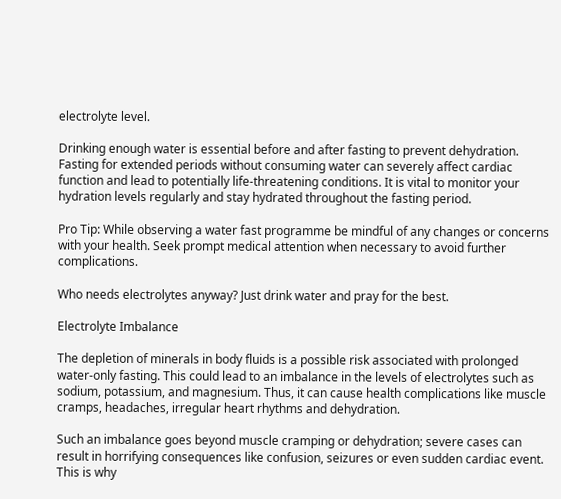electrolyte level.

Drinking enough water is essential before and after fasting to prevent dehydration. Fasting for extended periods without consuming water can severely affect cardiac function and lead to potentially life-threatening conditions. It is vital to monitor your hydration levels regularly and stay hydrated throughout the fasting period.

Pro Tip: While observing a water fast programme be mindful of any changes or concerns with your health. Seek prompt medical attention when necessary to avoid further complications.

Who needs electrolytes anyway? Just drink water and pray for the best.

Electrolyte Imbalance

The depletion of minerals in body fluids is a possible risk associated with prolonged water-only fasting. This could lead to an imbalance in the levels of electrolytes such as sodium, potassium, and magnesium. Thus, it can cause health complications like muscle cramps, headaches, irregular heart rhythms and dehydration.

Such an imbalance goes beyond muscle cramping or dehydration; severe cases can result in horrifying consequences like confusion, seizures or even sudden cardiac event. This is why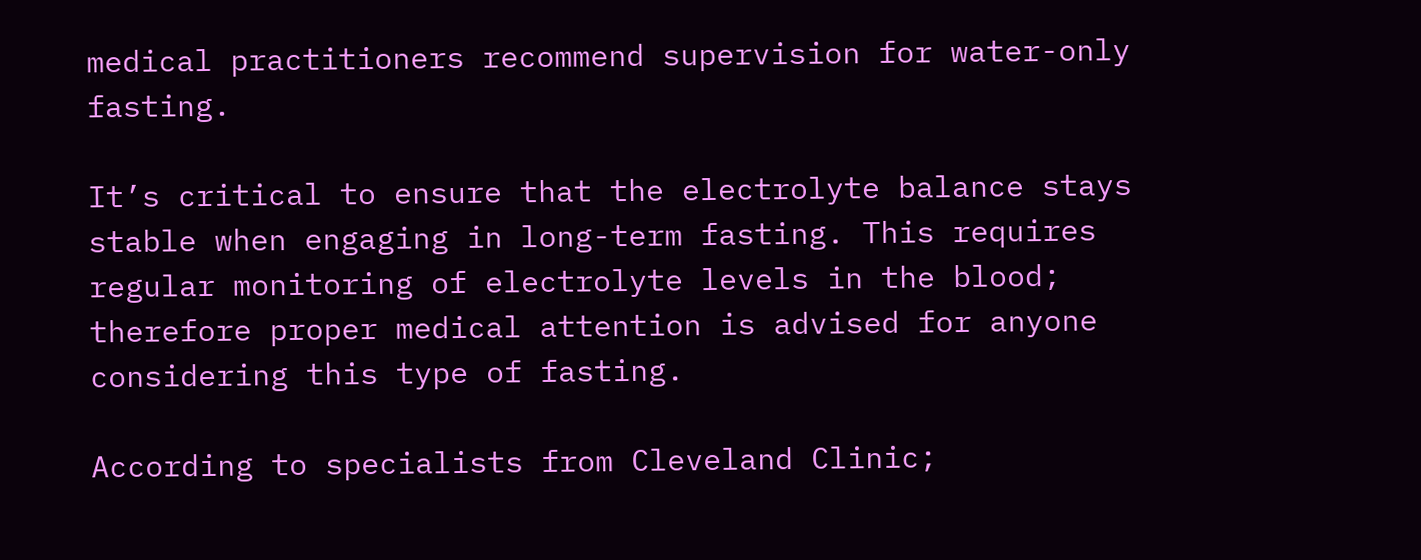medical practitioners recommend supervision for water-only fasting.

It’s critical to ensure that the electrolyte balance stays stable when engaging in long-term fasting. This requires regular monitoring of electrolyte levels in the blood; therefore proper medical attention is advised for anyone considering this type of fasting.

According to specialists from Cleveland Clinic;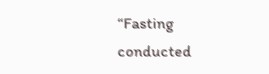“Fasting conducted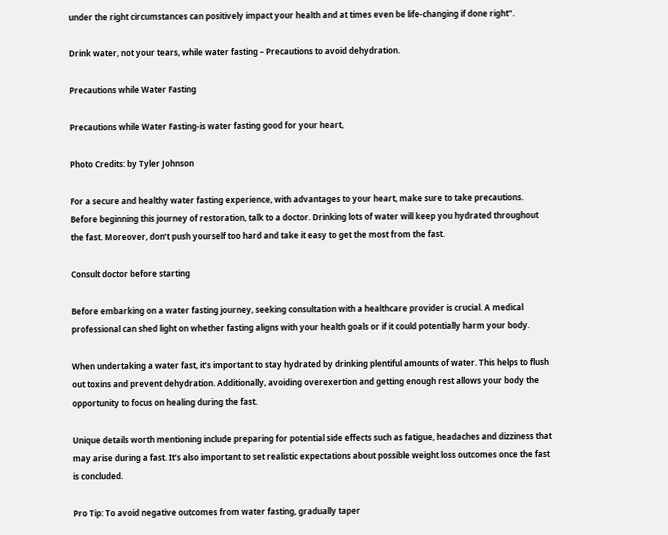under the right circumstances can positively impact your health and at times even be life-changing if done right”.

Drink water, not your tears, while water fasting – Precautions to avoid dehydration.

Precautions while Water Fasting

Precautions while Water Fasting-is water fasting good for your heart,

Photo Credits: by Tyler Johnson

For a secure and healthy water fasting experience, with advantages to your heart, make sure to take precautions. Before beginning this journey of restoration, talk to a doctor. Drinking lots of water will keep you hydrated throughout the fast. Moreover, don’t push yourself too hard and take it easy to get the most from the fast.

Consult doctor before starting

Before embarking on a water fasting journey, seeking consultation with a healthcare provider is crucial. A medical professional can shed light on whether fasting aligns with your health goals or if it could potentially harm your body.

When undertaking a water fast, it’s important to stay hydrated by drinking plentiful amounts of water. This helps to flush out toxins and prevent dehydration. Additionally, avoiding overexertion and getting enough rest allows your body the opportunity to focus on healing during the fast.

Unique details worth mentioning include preparing for potential side effects such as fatigue, headaches and dizziness that may arise during a fast. It’s also important to set realistic expectations about possible weight loss outcomes once the fast is concluded.

Pro Tip: To avoid negative outcomes from water fasting, gradually taper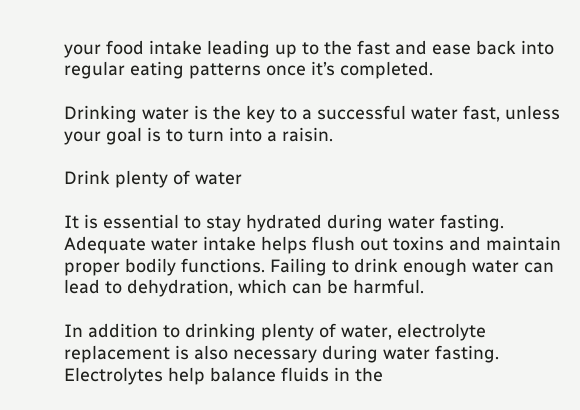your food intake leading up to the fast and ease back into regular eating patterns once it’s completed.

Drinking water is the key to a successful water fast, unless your goal is to turn into a raisin.

Drink plenty of water

It is essential to stay hydrated during water fasting. Adequate water intake helps flush out toxins and maintain proper bodily functions. Failing to drink enough water can lead to dehydration, which can be harmful.

In addition to drinking plenty of water, electrolyte replacement is also necessary during water fasting. Electrolytes help balance fluids in the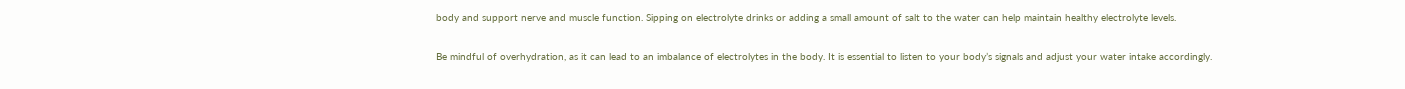body and support nerve and muscle function. Sipping on electrolyte drinks or adding a small amount of salt to the water can help maintain healthy electrolyte levels.

Be mindful of overhydration, as it can lead to an imbalance of electrolytes in the body. It is essential to listen to your body’s signals and adjust your water intake accordingly.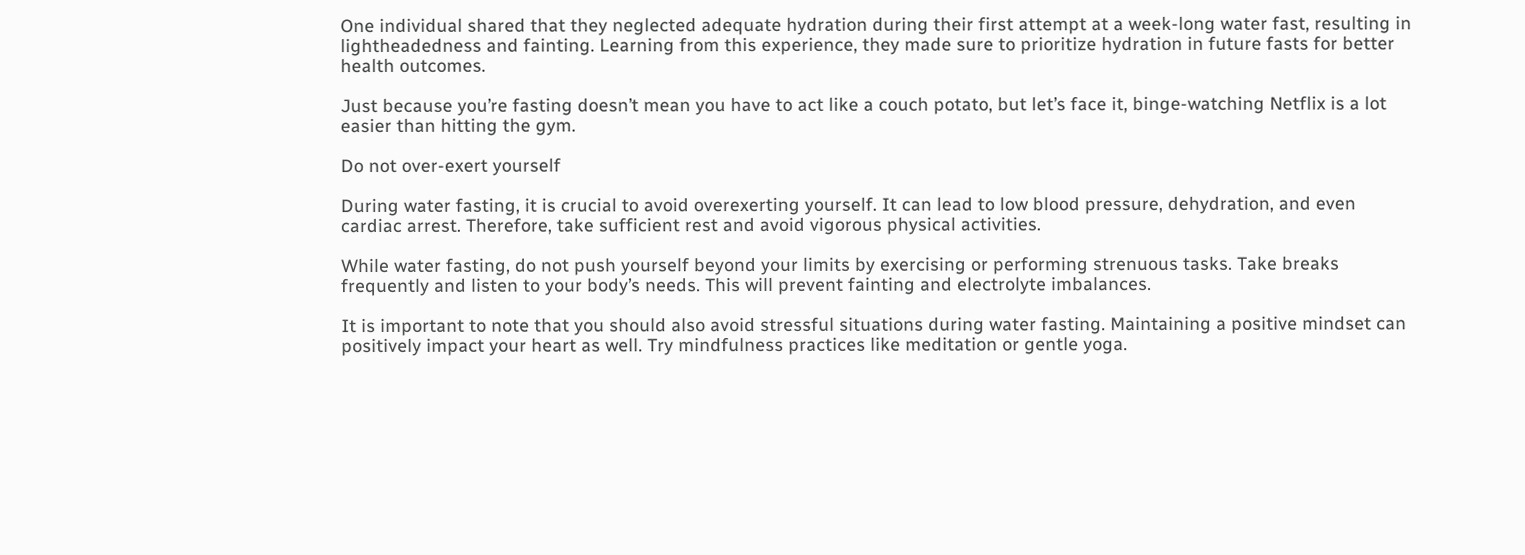One individual shared that they neglected adequate hydration during their first attempt at a week-long water fast, resulting in lightheadedness and fainting. Learning from this experience, they made sure to prioritize hydration in future fasts for better health outcomes.

Just because you’re fasting doesn’t mean you have to act like a couch potato, but let’s face it, binge-watching Netflix is a lot easier than hitting the gym.

Do not over-exert yourself

During water fasting, it is crucial to avoid overexerting yourself. It can lead to low blood pressure, dehydration, and even cardiac arrest. Therefore, take sufficient rest and avoid vigorous physical activities.

While water fasting, do not push yourself beyond your limits by exercising or performing strenuous tasks. Take breaks frequently and listen to your body’s needs. This will prevent fainting and electrolyte imbalances.

It is important to note that you should also avoid stressful situations during water fasting. Maintaining a positive mindset can positively impact your heart as well. Try mindfulness practices like meditation or gentle yoga.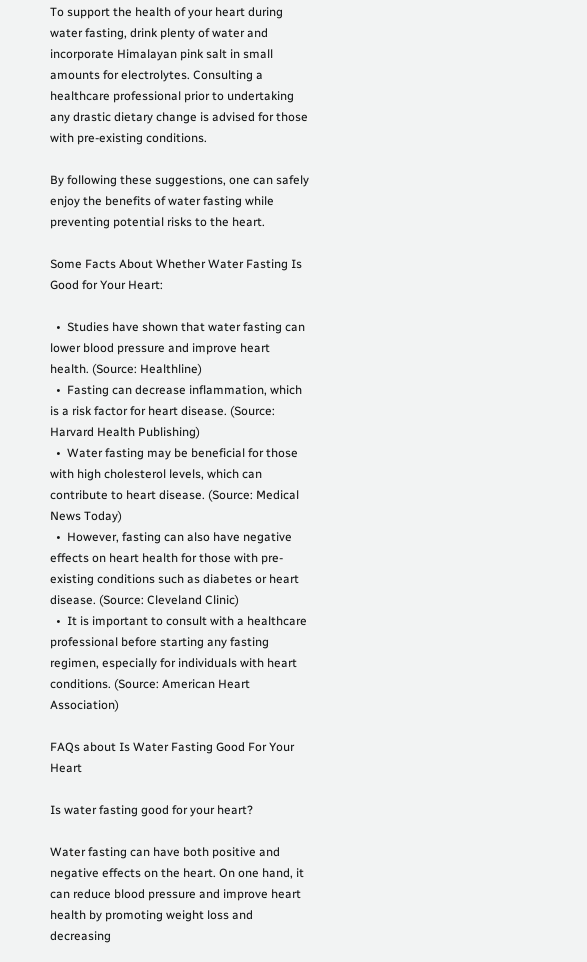To support the health of your heart during water fasting, drink plenty of water and incorporate Himalayan pink salt in small amounts for electrolytes. Consulting a healthcare professional prior to undertaking any drastic dietary change is advised for those with pre-existing conditions.

By following these suggestions, one can safely enjoy the benefits of water fasting while preventing potential risks to the heart.

Some Facts About Whether Water Fasting Is Good for Your Heart:

  •  Studies have shown that water fasting can lower blood pressure and improve heart health. (Source: Healthline)
  •  Fasting can decrease inflammation, which is a risk factor for heart disease. (Source: Harvard Health Publishing)
  •  Water fasting may be beneficial for those with high cholesterol levels, which can contribute to heart disease. (Source: Medical News Today)
  •  However, fasting can also have negative effects on heart health for those with pre-existing conditions such as diabetes or heart disease. (Source: Cleveland Clinic)
  •  It is important to consult with a healthcare professional before starting any fasting regimen, especially for individuals with heart conditions. (Source: American Heart Association)

FAQs about Is Water Fasting Good For Your Heart

Is water fasting good for your heart?

Water fasting can have both positive and negative effects on the heart. On one hand, it can reduce blood pressure and improve heart health by promoting weight loss and decreasing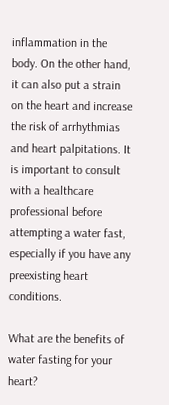inflammation in the body. On the other hand, it can also put a strain on the heart and increase the risk of arrhythmias and heart palpitations. It is important to consult with a healthcare professional before attempting a water fast, especially if you have any preexisting heart conditions.

What are the benefits of water fasting for your heart?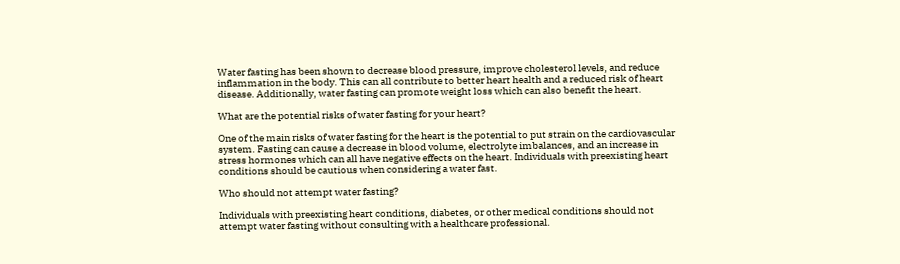Water fasting has been shown to decrease blood pressure, improve cholesterol levels, and reduce inflammation in the body. This can all contribute to better heart health and a reduced risk of heart disease. Additionally, water fasting can promote weight loss which can also benefit the heart.

What are the potential risks of water fasting for your heart?

One of the main risks of water fasting for the heart is the potential to put strain on the cardiovascular system. Fasting can cause a decrease in blood volume, electrolyte imbalances, and an increase in stress hormones which can all have negative effects on the heart. Individuals with preexisting heart conditions should be cautious when considering a water fast.

Who should not attempt water fasting?

Individuals with preexisting heart conditions, diabetes, or other medical conditions should not attempt water fasting without consulting with a healthcare professional.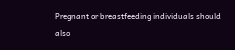Pregnant or breastfeeding individuals should also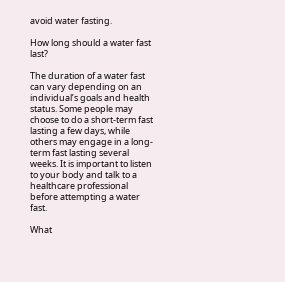avoid water fasting.

How long should a water fast last?

The duration of a water fast can vary depending on an individual’s goals and health status. Some people may choose to do a short-term fast lasting a few days, while others may engage in a long-term fast lasting several weeks. It is important to listen to your body and talk to a healthcare professional before attempting a water fast.

What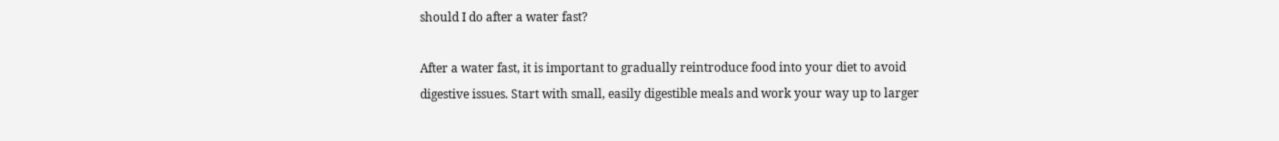should I do after a water fast?

After a water fast, it is important to gradually reintroduce food into your diet to avoid digestive issues. Start with small, easily digestible meals and work your way up to larger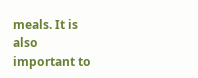meals. It is also important to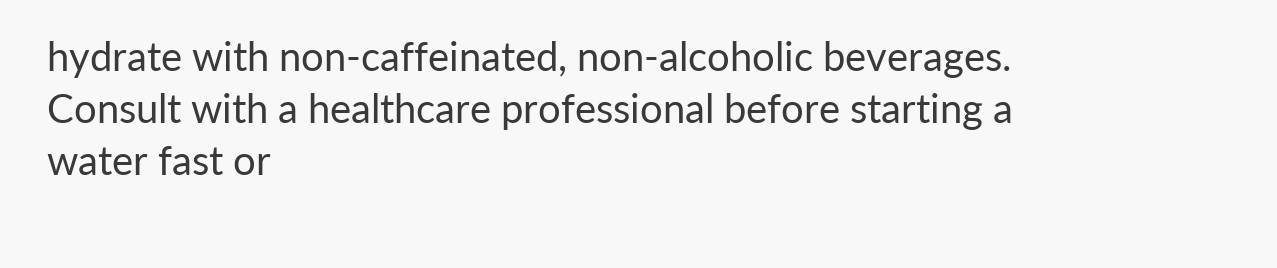hydrate with non-caffeinated, non-alcoholic beverages. Consult with a healthcare professional before starting a water fast or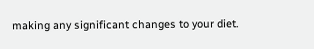making any significant changes to your diet.